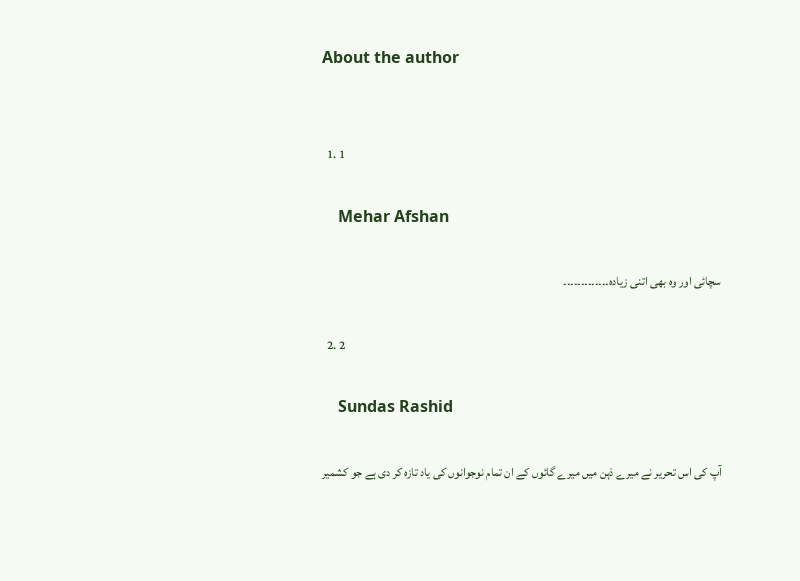About the author


  1. 1

    Mehar Afshan

    سچائی اور وہ بھی اتنی زیادہ۔۔۔۔۔۔۔۔۔۔۔۔۔

  2. 2

    Sundas Rashid

    آپ کی اس تحریر نے میرے ذہن میں میرے گائوں کے ان تمام نوجوانوں کی یاد تازہ کر دی ہے جو کشمیر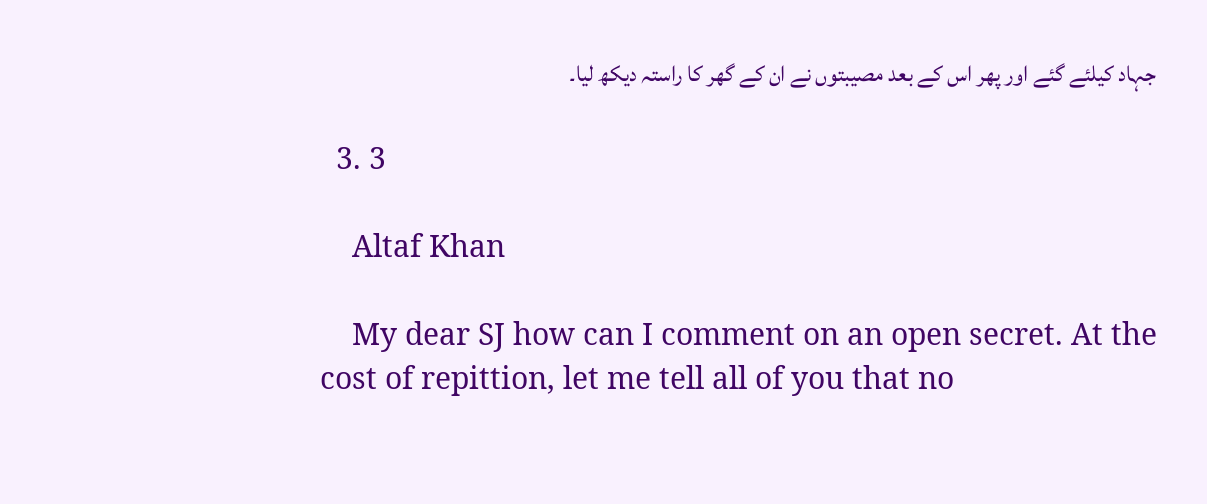جہاد کیلئے گئے اور پھر اس کے بعد مصیبتوں نے ان کے گھر کا راستہ دیکھ لیا۔

  3. 3

    Altaf Khan

    My dear SJ how can I comment on an open secret. At the cost of repittion, let me tell all of you that no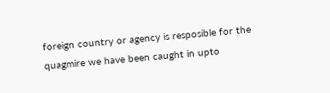foreign country or agency is resposible for the quagmire we have been caught in upto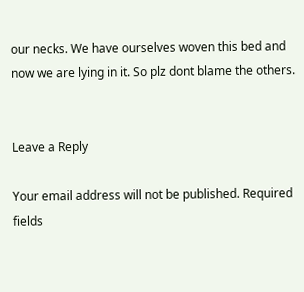our necks. We have ourselves woven this bed and now we are lying in it. So plz dont blame the others.


Leave a Reply

Your email address will not be published. Required fields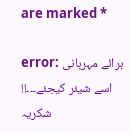are marked *

error: برائے مہربانی اسے شیئر کیجئے۔۔۔!! شکریہ